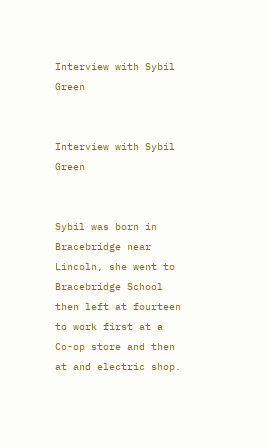Interview with Sybil Green


Interview with Sybil Green


Sybil was born in Bracebridge near Lincoln, she went to Bracebridge School then left at fourteen to work first at a Co-op store and then at and electric shop.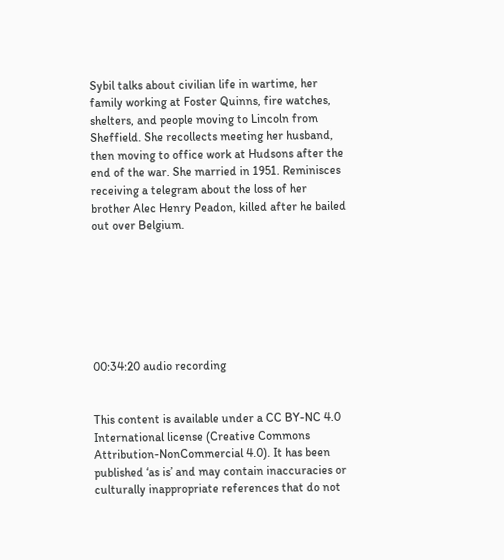Sybil talks about civilian life in wartime, her family working at Foster Quinns, fire watches, shelters, and people moving to Lincoln from Sheffield. She recollects meeting her husband, then moving to office work at Hudsons after the end of the war. She married in 1951. Reminisces receiving a telegram about the loss of her brother Alec Henry Peadon, killed after he bailed out over Belgium.







00:34:20 audio recording


This content is available under a CC BY-NC 4.0 International license (Creative Commons Attribution-NonCommercial 4.0). It has been published ‘as is’ and may contain inaccuracies or culturally inappropriate references that do not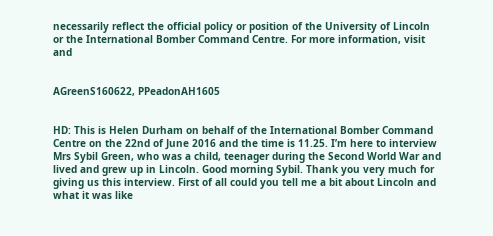necessarily reflect the official policy or position of the University of Lincoln or the International Bomber Command Centre. For more information, visit and


AGreenS160622, PPeadonAH1605


HD: This is Helen Durham on behalf of the International Bomber Command Centre on the 22nd of June 2016 and the time is 11.25. I’m here to interview Mrs Sybil Green, who was a child, teenager during the Second World War and lived and grew up in Lincoln. Good morning Sybil. Thank you very much for giving us this interview. First of all could you tell me a bit about Lincoln and what it was like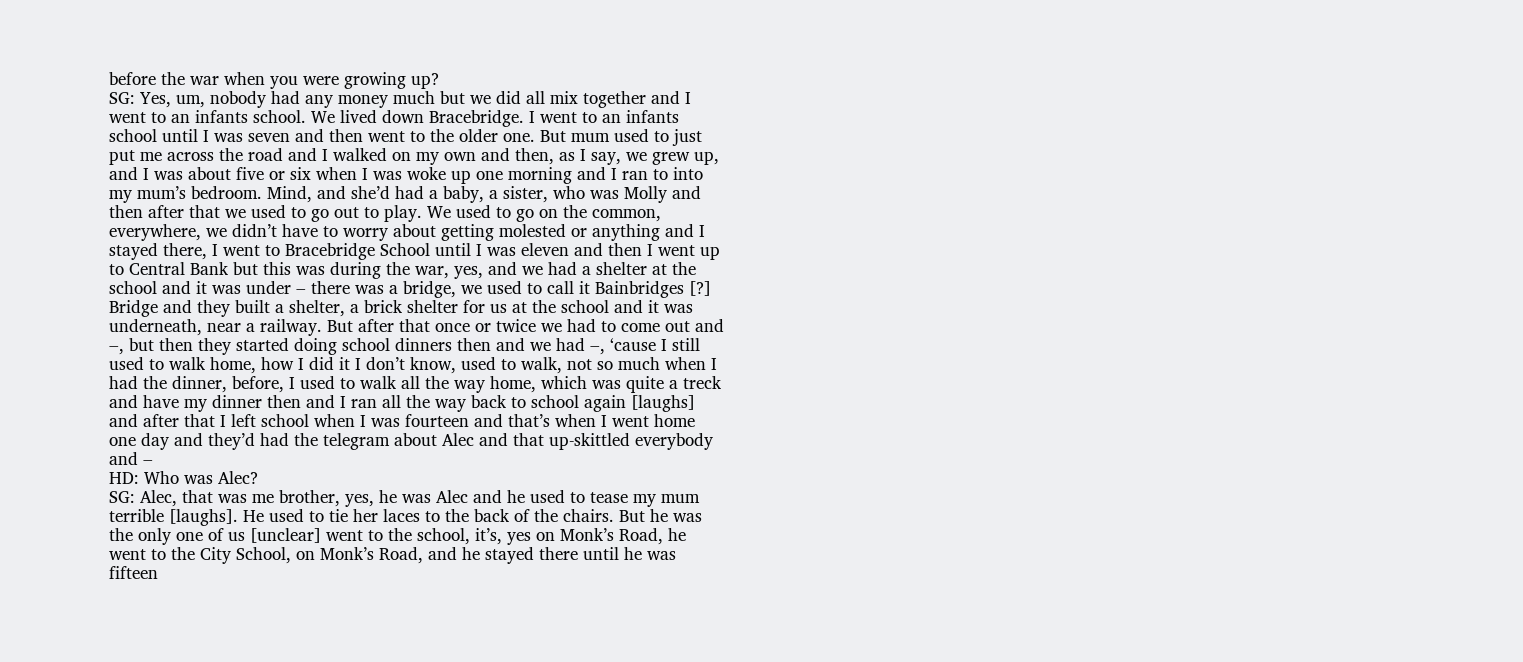before the war when you were growing up?
SG: Yes, um, nobody had any money much but we did all mix together and I went to an infants school. We lived down Bracebridge. I went to an infants school until I was seven and then went to the older one. But mum used to just put me across the road and I walked on my own and then, as I say, we grew up, and I was about five or six when I was woke up one morning and I ran to into my mum’s bedroom. Mind, and she’d had a baby, a sister, who was Molly and then after that we used to go out to play. We used to go on the common, everywhere, we didn’t have to worry about getting molested or anything and I stayed there, I went to Bracebridge School until I was eleven and then I went up to Central Bank but this was during the war, yes, and we had a shelter at the school and it was under ‒ there was a bridge, we used to call it Bainbridges [?] Bridge and they built a shelter, a brick shelter for us at the school and it was underneath, near a railway. But after that once or twice we had to come out and ‒, but then they started doing school dinners then and we had ‒, ‘cause I still used to walk home, how I did it I don’t know, used to walk, not so much when I had the dinner, before, I used to walk all the way home, which was quite a treck and have my dinner then and I ran all the way back to school again [laughs] and after that I left school when I was fourteen and that’s when I went home one day and they’d had the telegram about Alec and that up-skittled everybody and ‒
HD: Who was Alec?
SG: Alec, that was me brother, yes, he was Alec and he used to tease my mum terrible [laughs]. He used to tie her laces to the back of the chairs. But he was the only one of us [unclear] went to the school, it’s, yes on Monk’s Road, he went to the City School, on Monk’s Road, and he stayed there until he was fifteen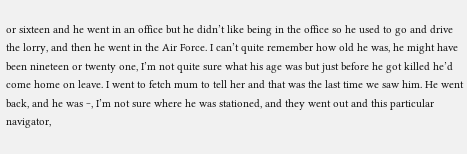or sixteen and he went in an office but he didn’t like being in the office so he used to go and drive the lorry, and then he went in the Air Force. I can’t quite remember how old he was, he might have been nineteen or twenty one, I’m not quite sure what his age was but just before he got killed he’d come home on leave. I went to fetch mum to tell her and that was the last time we saw him. He went back, and he was ‒, I’m not sure where he was stationed, and they went out and this particular navigator,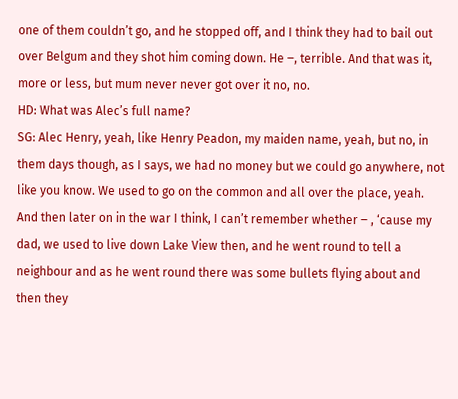one of them couldn’t go, and he stopped off, and I think they had to bail out over Belgum and they shot him coming down. He ‒, terrible. And that was it, more or less, but mum never never got over it no, no.
HD: What was Alec’s full name?
SG: Alec Henry, yeah, like Henry Peadon, my maiden name, yeah, but no, in them days though, as I says, we had no money but we could go anywhere, not like you know. We used to go on the common and all over the place, yeah. And then later on in the war I think, I can’t remember whether ‒ , ‘cause my dad, we used to live down Lake View then, and he went round to tell a neighbour and as he went round there was some bullets flying about and then they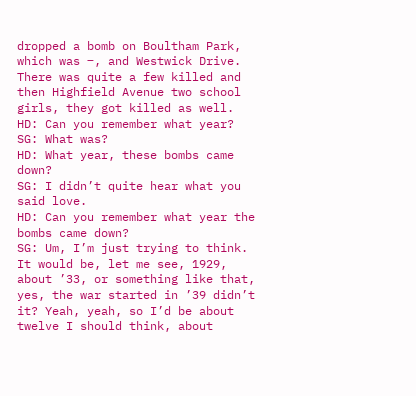dropped a bomb on Boultham Park, which was ‒, and Westwick Drive. There was quite a few killed and then Highfield Avenue two school girls, they got killed as well.
HD: Can you remember what year?
SG: What was?
HD: What year, these bombs came down?
SG: I didn’t quite hear what you said love.
HD: Can you remember what year the bombs came down?
SG: Um, I’m just trying to think. It would be, let me see, 1929, about ’33, or something like that, yes, the war started in ’39 didn’t it? Yeah, yeah, so I’d be about twelve I should think, about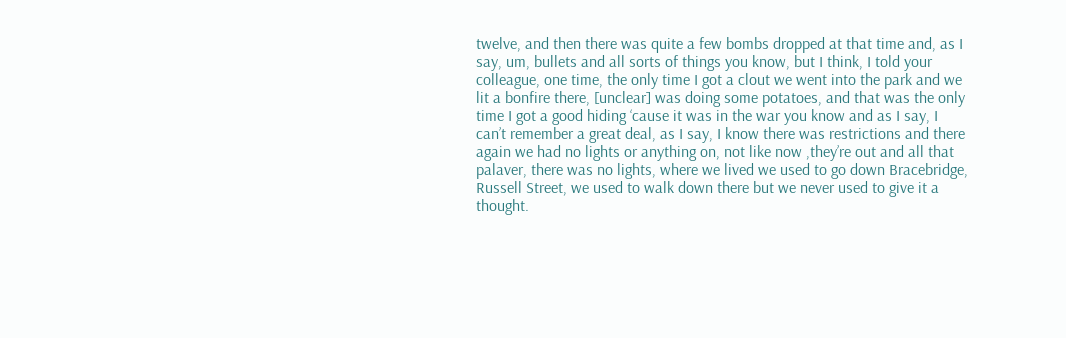twelve, and then there was quite a few bombs dropped at that time and, as I say, um, bullets and all sorts of things you know, but I think, I told your colleague, one time, the only time I got a clout we went into the park and we lit a bonfire there, [unclear] was doing some potatoes, and that was the only time I got a good hiding ‘cause it was in the war you know and as I say, I can’t remember a great deal, as I say, I know there was restrictions and there again we had no lights or anything on, not like now ,they’re out and all that palaver, there was no lights, where we lived we used to go down Bracebridge, Russell Street, we used to walk down there but we never used to give it a thought.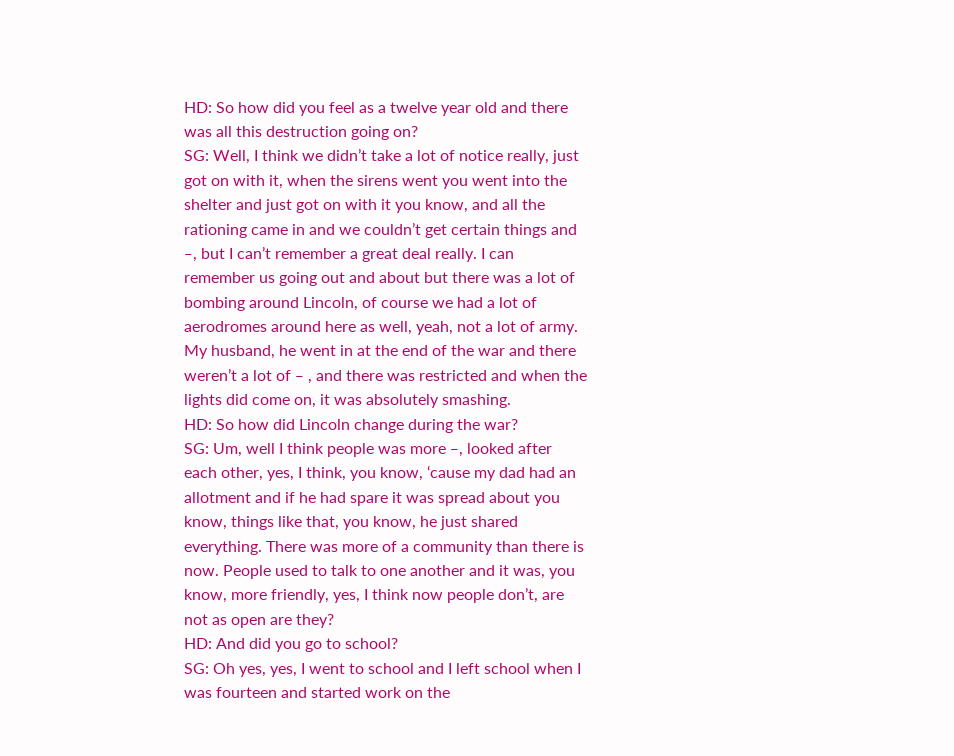HD: So how did you feel as a twelve year old and there was all this destruction going on?
SG: Well, I think we didn’t take a lot of notice really, just got on with it, when the sirens went you went into the shelter and just got on with it you know, and all the rationing came in and we couldn’t get certain things and ‒, but I can’t remember a great deal really. I can remember us going out and about but there was a lot of bombing around Lincoln, of course we had a lot of aerodromes around here as well, yeah, not a lot of army. My husband, he went in at the end of the war and there weren’t a lot of ‒ , and there was restricted and when the lights did come on, it was absolutely smashing.
HD: So how did Lincoln change during the war?
SG: Um, well I think people was more ‒, looked after each other, yes, I think, you know, ‘cause my dad had an allotment and if he had spare it was spread about you know, things like that, you know, he just shared everything. There was more of a community than there is now. People used to talk to one another and it was, you know, more friendly, yes, I think now people don’t, are not as open are they?
HD: And did you go to school?
SG: Oh yes, yes, I went to school and I left school when I was fourteen and started work on the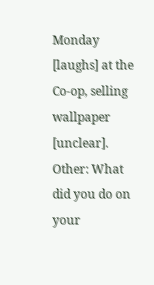Monday [laughs] at the Co-op, selling wallpaper [unclear].
Other: What did you do on your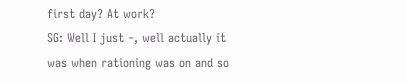first day? At work?
SG: Well I just ‒, well actually it was when rationing was on and so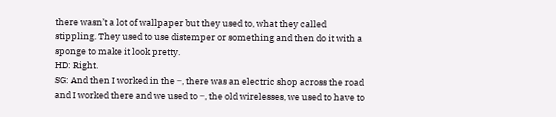there wasn’t a lot of wallpaper but they used to, what they called stippling. They used to use distemper or something and then do it with a sponge to make it look pretty.
HD: Right.
SG: And then I worked in the ‒, there was an electric shop across the road and I worked there and we used to ‒, the old wirelesses, we used to have to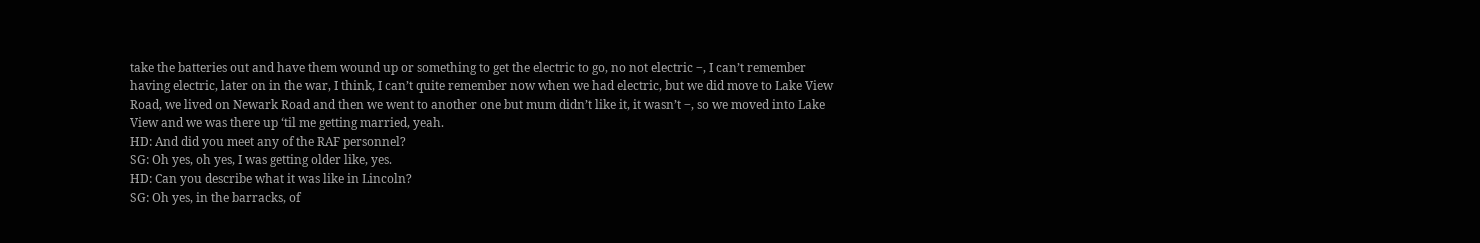take the batteries out and have them wound up or something to get the electric to go, no not electric ‒, I can’t remember having electric, later on in the war, I think, I can’t quite remember now when we had electric, but we did move to Lake View Road, we lived on Newark Road and then we went to another one but mum didn’t like it, it wasn’t ‒, so we moved into Lake View and we was there up ‘til me getting married, yeah.
HD: And did you meet any of the RAF personnel?
SG: Oh yes, oh yes, I was getting older like, yes.
HD: Can you describe what it was like in Lincoln?
SG: Oh yes, in the barracks, of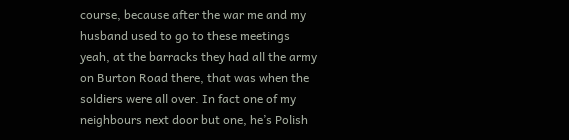course, because after the war me and my husband used to go to these meetings yeah, at the barracks they had all the army on Burton Road there, that was when the soldiers were all over. In fact one of my neighbours next door but one, he’s Polish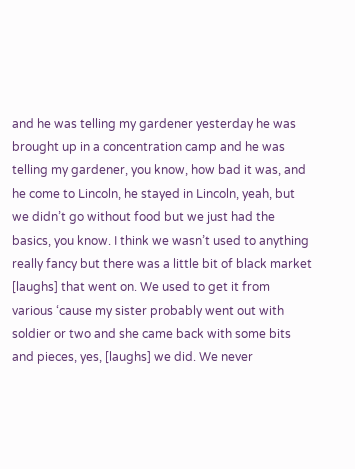and he was telling my gardener yesterday he was brought up in a concentration camp and he was telling my gardener, you know, how bad it was, and he come to Lincoln, he stayed in Lincoln, yeah, but we didn’t go without food but we just had the basics, you know. I think we wasn’t used to anything really fancy but there was a little bit of black market [laughs] that went on. We used to get it from various ‘cause my sister probably went out with soldier or two and she came back with some bits and pieces, yes, [laughs] we did. We never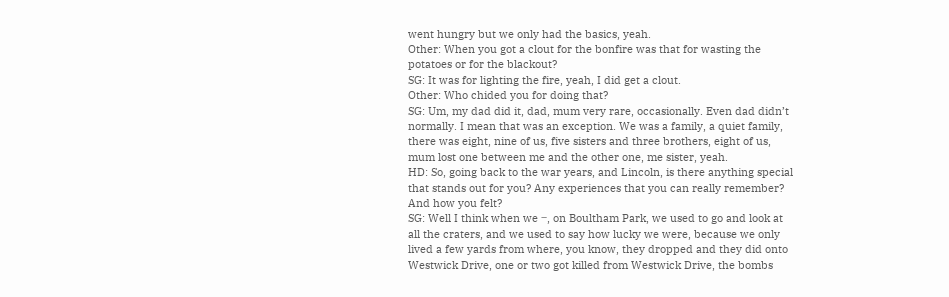went hungry but we only had the basics, yeah.
Other: When you got a clout for the bonfire was that for wasting the potatoes or for the blackout?
SG: It was for lighting the fire, yeah, I did get a clout.
Other: Who chided you for doing that?
SG: Um, my dad did it, dad, mum very rare, occasionally. Even dad didn’t normally. I mean that was an exception. We was a family, a quiet family, there was eight, nine of us, five sisters and three brothers, eight of us, mum lost one between me and the other one, me sister, yeah.
HD: So, going back to the war years, and Lincoln, is there anything special that stands out for you? Any experiences that you can really remember? And how you felt?
SG: Well I think when we ‒, on Boultham Park, we used to go and look at all the craters, and we used to say how lucky we were, because we only lived a few yards from where, you know, they dropped and they did onto Westwick Drive, one or two got killed from Westwick Drive, the bombs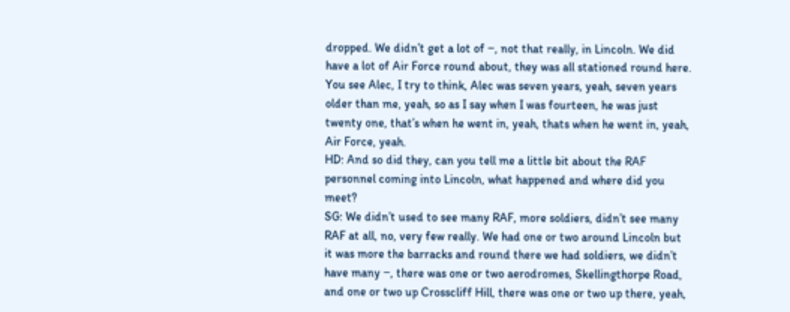dropped. We didn’t get a lot of ‒, not that really, in Lincoln. We did have a lot of Air Force round about, they was all stationed round here. You see Alec, I try to think, Alec was seven years, yeah, seven years older than me, yeah, so as I say when I was fourteen, he was just twenty one, that’s when he went in, yeah, thats when he went in, yeah, Air Force, yeah.
HD: And so did they, can you tell me a little bit about the RAF personnel coming into Lincoln, what happened and where did you meet?
SG: We didn’t used to see many RAF, more soldiers, didn’t see many RAF at all, no, very few really. We had one or two around Lincoln but it was more the barracks and round there we had soldiers, we didn’t have many ‒, there was one or two aerodromes, Skellingthorpe Road, and one or two up Crosscliff Hill, there was one or two up there, yeah,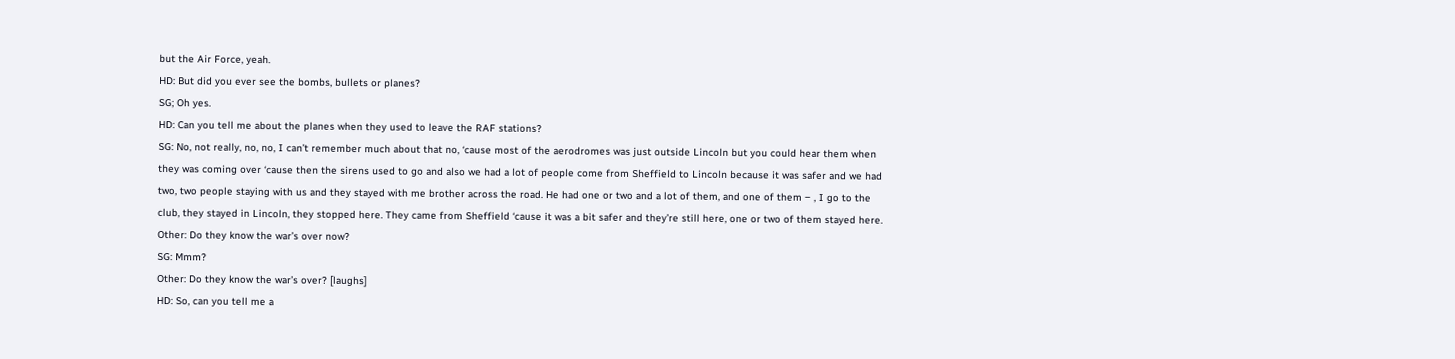but the Air Force, yeah.
HD: But did you ever see the bombs, bullets or planes?
SG; Oh yes.
HD: Can you tell me about the planes when they used to leave the RAF stations?
SG: No, not really, no, no, I can’t remember much about that no, ‘cause most of the aerodromes was just outside Lincoln but you could hear them when they was coming over ‘cause then the sirens used to go and also we had a lot of people come from Sheffield to Lincoln because it was safer and we had two, two people staying with us and they stayed with me brother across the road. He had one or two and a lot of them, and one of them ‒ , I go to the club, they stayed in Lincoln, they stopped here. They came from Sheffield ‘cause it was a bit safer and they’re still here, one or two of them stayed here.
Other: Do they know the war’s over now?
SG: Mmm?
Other: Do they know the war’s over? [laughs]
HD: So, can you tell me a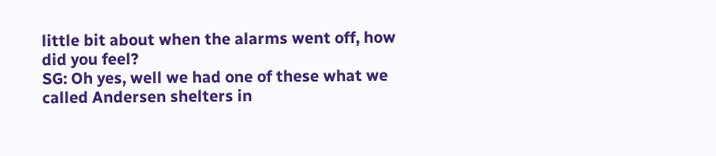little bit about when the alarms went off, how did you feel?
SG: Oh yes, well we had one of these what we called Andersen shelters in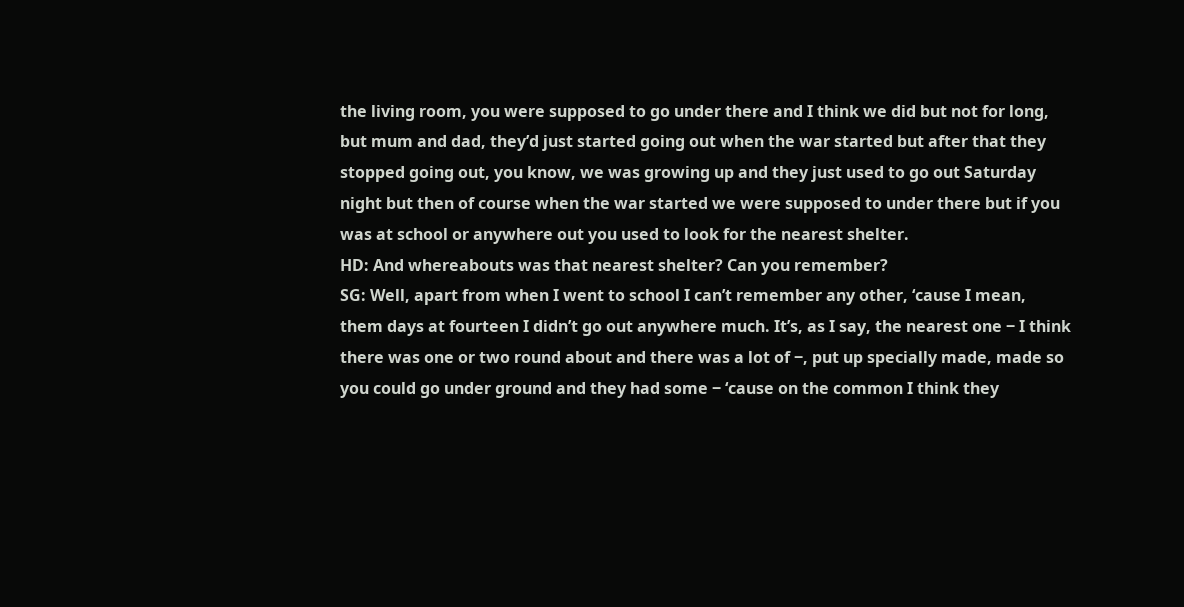the living room, you were supposed to go under there and I think we did but not for long, but mum and dad, they’d just started going out when the war started but after that they stopped going out, you know, we was growing up and they just used to go out Saturday night but then of course when the war started we were supposed to under there but if you was at school or anywhere out you used to look for the nearest shelter.
HD: And whereabouts was that nearest shelter? Can you remember?
SG: Well, apart from when I went to school I can’t remember any other, ‘cause I mean, them days at fourteen I didn’t go out anywhere much. It’s, as I say, the nearest one ‒ I think there was one or two round about and there was a lot of ‒, put up specially made, made so you could go under ground and they had some ‒ ‘cause on the common I think they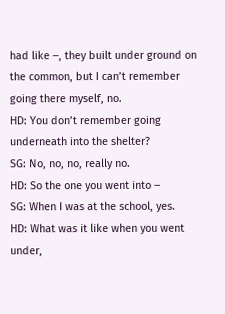had like ‒, they built under ground on the common, but I can’t remember going there myself, no.
HD: You don’t remember going underneath into the shelter?
SG: No, no, no, really no.
HD: So the one you went into ‒
SG: When I was at the school, yes.
HD: What was it like when you went under,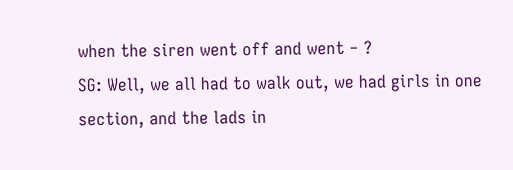when the siren went off and went ‒ ?
SG: Well, we all had to walk out, we had girls in one section, and the lads in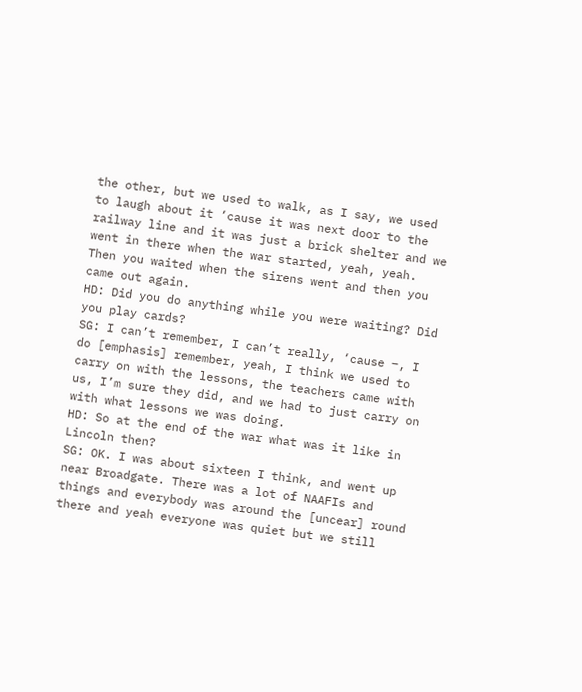the other, but we used to walk, as I say, we used to laugh about it ‘cause it was next door to the railway line and it was just a brick shelter and we went in there when the war started, yeah, yeah. Then you waited when the sirens went and then you came out again.
HD: Did you do anything while you were waiting? Did you play cards?
SG: I can’t remember, I can’t really, ‘cause ‒, I do [emphasis] remember, yeah, I think we used to carry on with the lessons, the teachers came with us, I’m sure they did, and we had to just carry on with what lessons we was doing.
HD: So at the end of the war what was it like in Lincoln then?
SG: OK. I was about sixteen I think, and went up near Broadgate. There was a lot of NAAFIs and things and everybody was around the [uncear] round there and yeah everyone was quiet but we still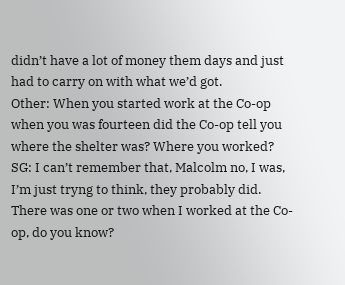didn’t have a lot of money them days and just had to carry on with what we’d got.
Other: When you started work at the Co-op when you was fourteen did the Co-op tell you where the shelter was? Where you worked?
SG: I can’t remember that, Malcolm no, I was, I’m just tryng to think, they probably did. There was one or two when I worked at the Co-op, do you know?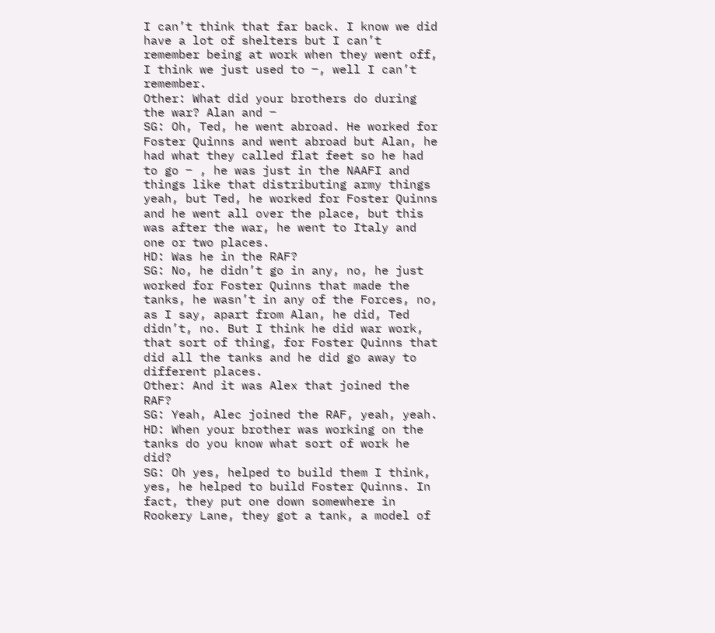I can’t think that far back. I know we did have a lot of shelters but I can’t remember being at work when they went off, I think we just used to ‒, well I can’t remember.
Other: What did your brothers do during the war? Alan and ‒
SG: Oh, Ted, he went abroad. He worked for Foster Quinns and went abroad but Alan, he had what they called flat feet so he had to go ‒ , he was just in the NAAFI and things like that distributing army things yeah, but Ted, he worked for Foster Quinns and he went all over the place, but this was after the war, he went to Italy and one or two places.
HD: Was he in the RAF?
SG: No, he didn’t go in any, no, he just worked for Foster Quinns that made the tanks, he wasn’t in any of the Forces, no, as I say, apart from Alan, he did, Ted didn’t, no. But I think he did war work, that sort of thing, for Foster Quinns that did all the tanks and he did go away to different places.
Other: And it was Alex that joined the RAF?
SG: Yeah, Alec joined the RAF, yeah, yeah.
HD: When your brother was working on the tanks do you know what sort of work he did?
SG: Oh yes, helped to build them I think, yes, he helped to build Foster Quinns. In fact, they put one down somewhere in Rookery Lane, they got a tank, a model of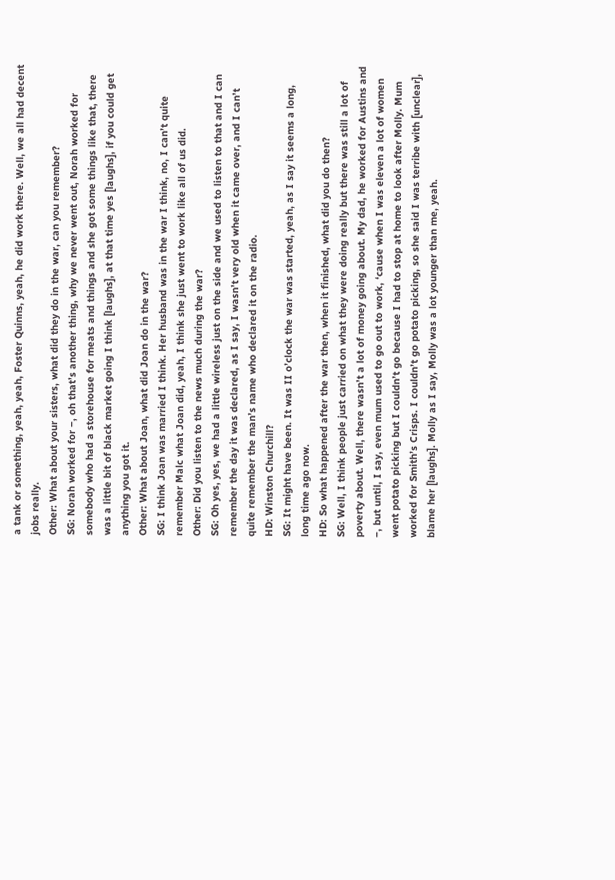a tank or something, yeah, yeah, Foster Quinns, yeah, he did work there. Well, we all had decent jobs really.
Other: What about your sisters, what did they do in the war, can you remember?
SG: Norah worked for ‒, oh that’s another thing, why we never went out, Norah worked for somebody who had a storehouse for meats and things and she got some things like that, there was a little bit of black market going I think [laughs], at that time yes [laughs], if you could get anything you got it.
Other: What about Joan, what did Joan do in the war?
SG: I think Joan was married I think. Her husband was in the war I think, no, I can’t quite remember Malc what Joan did, yeah, I think she just went to work like all of us did.
Other: Did you listen to the news much during the war?
SG: Oh yes, yes, we had a little wireless just on the side and we used to listen to that and I can remember the day it was declared, as I say, I wasn’t very old when it came over, and I can’t quite remember the man’s name who declared it on the radio.
HD: Winston Churchill?
SG: It might have been. It was II o’clock the war was started, yeah, as I say it seems a long, long time ago now.
HD: So what happened after the war then, when it finished, what did you do then?
SG: Well, I think people just carried on what they were doing really but there was still a lot of poverty about. Well, there wasn’t a lot of money going about. My dad, he worked for Austins and ‒, but until, I say, even mum used to go out to work, ‘cause when I was eleven a lot of women went potato picking but I couldn’t go because I had to stop at home to look after Molly. Mum worked for Smith’s Crisps. I couldn’t go potato picking, so she said I was terribe with [unclear], blame her [laughs]. Molly as I say, Molly was a lot younger than me, yeah.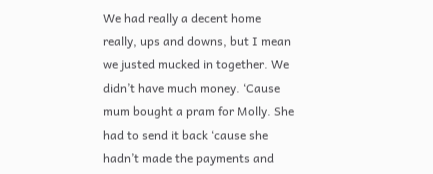We had really a decent home really, ups and downs, but I mean we justed mucked in together. We didn’t have much money. ‘Cause mum bought a pram for Molly. She had to send it back ‘cause she hadn’t made the payments and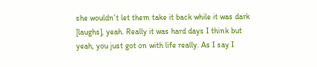she wouldn’t let them take it back while it was dark [laughs], yeah. Really it was hard days I think but yeah, you just got on with life really. As I say I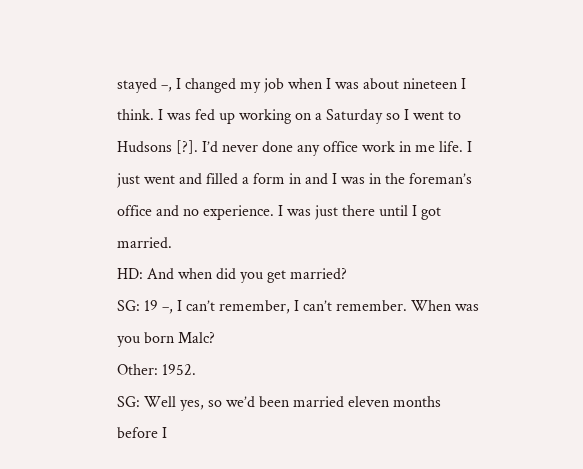stayed ‒, I changed my job when I was about nineteen I think. I was fed up working on a Saturday so I went to Hudsons [?]. I’d never done any office work in me life. I just went and filled a form in and I was in the foreman’s office and no experience. I was just there until I got married.
HD: And when did you get married?
SG: 19 ‒, I can’t remember, I can’t remember. When was you born Malc?
Other: 1952.
SG: Well yes, so we’d been married eleven months before I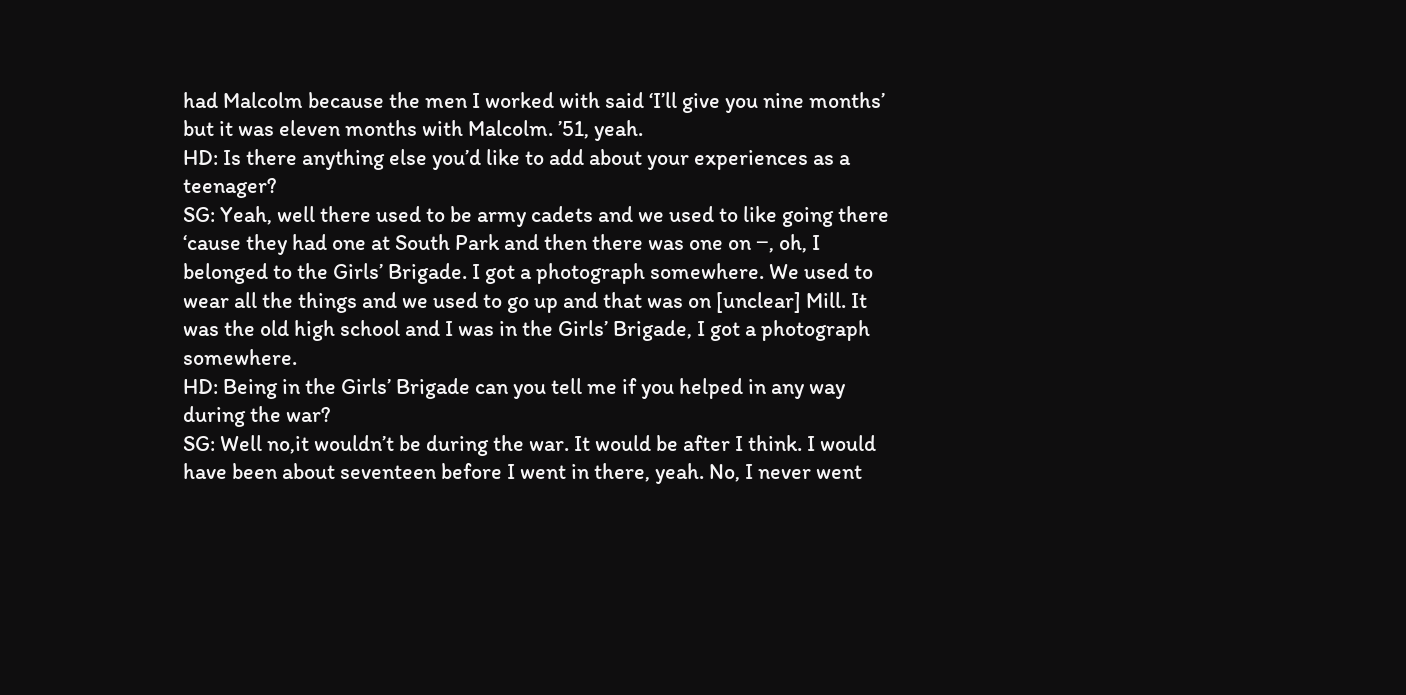had Malcolm because the men I worked with said ‘I’ll give you nine months’ but it was eleven months with Malcolm. ’51, yeah.
HD: Is there anything else you’d like to add about your experiences as a teenager?
SG: Yeah, well there used to be army cadets and we used to like going there ‘cause they had one at South Park and then there was one on ‒, oh, I belonged to the Girls’ Brigade. I got a photograph somewhere. We used to wear all the things and we used to go up and that was on [unclear] Mill. It was the old high school and I was in the Girls’ Brigade, I got a photograph somewhere.
HD: Being in the Girls’ Brigade can you tell me if you helped in any way during the war?
SG: Well no,it wouldn’t be during the war. It would be after I think. I would have been about seventeen before I went in there, yeah. No, I never went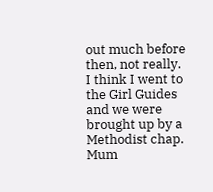out much before then, not really. I think I went to the Girl Guides and we were brought up by a Methodist chap. Mum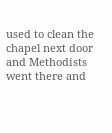used to clean the chapel next door and Methodists went there and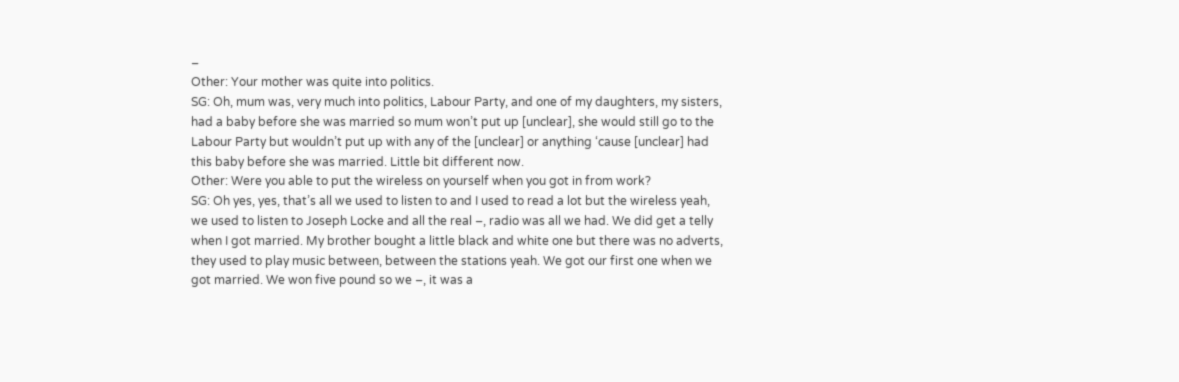‒
Other: Your mother was quite into politics.
SG: Oh, mum was, very much into politics, Labour Party, and one of my daughters, my sisters, had a baby before she was married so mum won’t put up [unclear], she would still go to the Labour Party but wouldn’t put up with any of the [unclear] or anything ‘cause [unclear] had this baby before she was married. Little bit different now.
Other: Were you able to put the wireless on yourself when you got in from work?
SG: Oh yes, yes, that’s all we used to listen to and I used to read a lot but the wireless yeah, we used to listen to Joseph Locke and all the real ‒, radio was all we had. We did get a telly when I got married. My brother bought a little black and white one but there was no adverts, they used to play music between, between the stations yeah. We got our first one when we got married. We won five pound so we ‒, it was a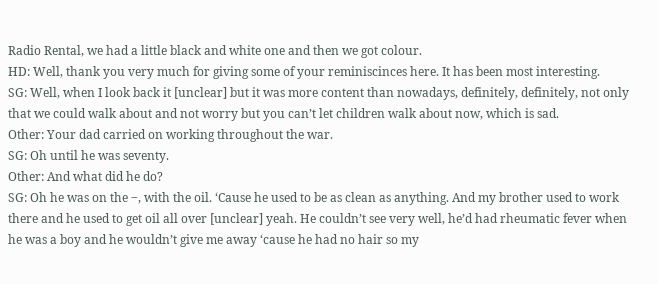Radio Rental, we had a little black and white one and then we got colour.
HD: Well, thank you very much for giving some of your reminiscinces here. It has been most interesting.
SG: Well, when I look back it [unclear] but it was more content than nowadays, definitely, definitely, not only that we could walk about and not worry but you can’t let children walk about now, which is sad.
Other: Your dad carried on working throughout the war.
SG: Oh until he was seventy.
Other: And what did he do?
SG: Oh he was on the ‒, with the oil. ‘Cause he used to be as clean as anything. And my brother used to work there and he used to get oil all over [unclear] yeah. He couldn’t see very well, he’d had rheumatic fever when he was a boy and he wouldn’t give me away ‘cause he had no hair so my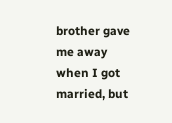brother gave me away when I got married, but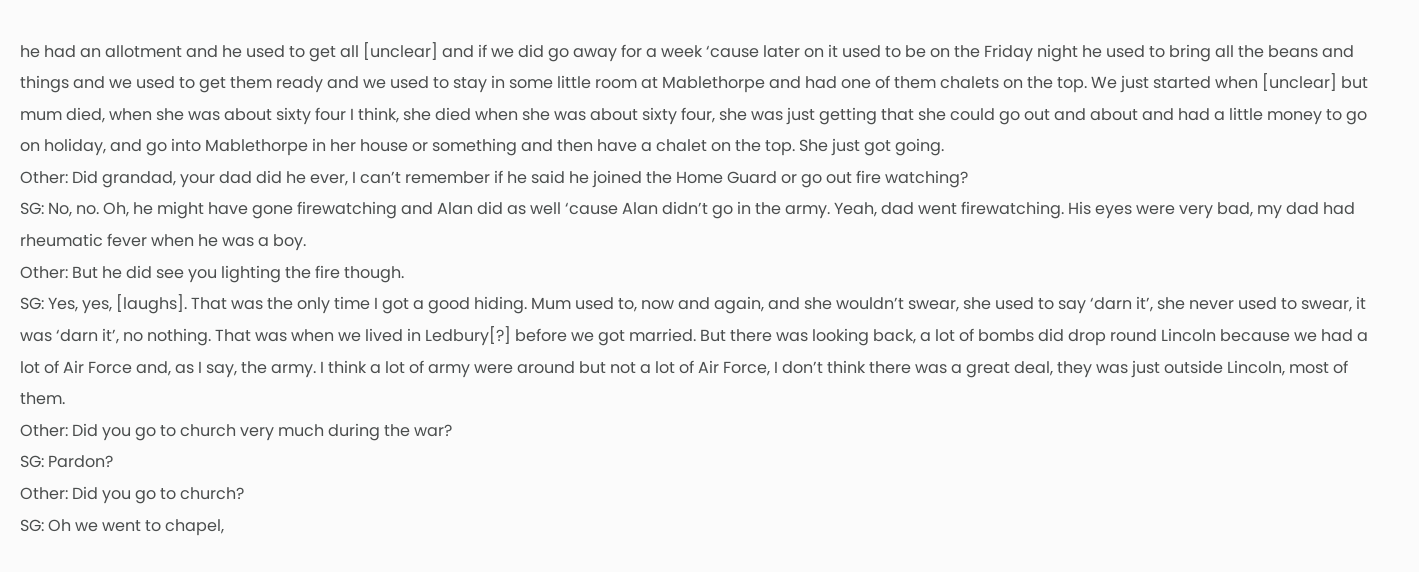he had an allotment and he used to get all [unclear] and if we did go away for a week ‘cause later on it used to be on the Friday night he used to bring all the beans and things and we used to get them ready and we used to stay in some little room at Mablethorpe and had one of them chalets on the top. We just started when [unclear] but mum died, when she was about sixty four I think, she died when she was about sixty four, she was just getting that she could go out and about and had a little money to go on holiday, and go into Mablethorpe in her house or something and then have a chalet on the top. She just got going.
Other: Did grandad, your dad did he ever, I can’t remember if he said he joined the Home Guard or go out fire watching?
SG: No, no. Oh, he might have gone firewatching and Alan did as well ‘cause Alan didn’t go in the army. Yeah, dad went firewatching. His eyes were very bad, my dad had rheumatic fever when he was a boy.
Other: But he did see you lighting the fire though.
SG: Yes, yes, [laughs]. That was the only time I got a good hiding. Mum used to, now and again, and she wouldn’t swear, she used to say ‘darn it’, she never used to swear, it was ‘darn it’, no nothing. That was when we lived in Ledbury[?] before we got married. But there was looking back, a lot of bombs did drop round Lincoln because we had a lot of Air Force and, as I say, the army. I think a lot of army were around but not a lot of Air Force, I don’t think there was a great deal, they was just outside Lincoln, most of them.
Other: Did you go to church very much during the war?
SG: Pardon?
Other: Did you go to church?
SG: Oh we went to chapel,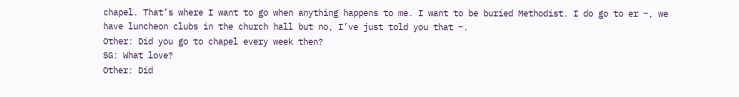chapel. That’s where I want to go when anything happens to me. I want to be buried Methodist. I do go to er ‒, we have luncheon clubs in the church hall but no, I’ve just told you that ‒.
Other: Did you go to chapel every week then?
SG: What love?
Other: Did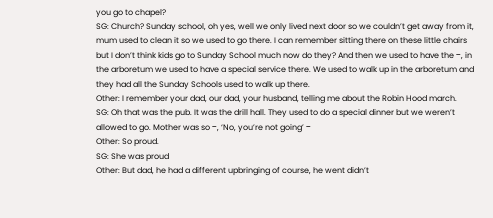you go to chapel?
SG: Church? Sunday school, oh yes, well we only lived next door so we couldn’t get away from it, mum used to clean it so we used to go there. I can remember sitting there on these little chairs but I don’t think kids go to Sunday School much now do they? And then we used to have the ‒, in the arboretum we used to have a special service there. We used to walk up in the arboretum and they had all the Sunday Schools used to walk up there.
Other: I remember your dad, our dad, your husband, telling me about the Robin Hood march.
SG: Oh that was the pub. It was the drill hall. They used to do a special dinner but we weren’t allowed to go. Mother was so ‒, ‘No, you’re not going’ ‒
Other: So proud.
SG: She was proud
Other: But dad, he had a different upbringing of course, he went didn’t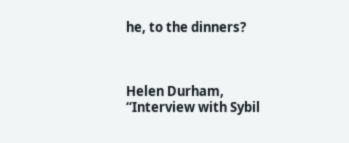he, to the dinners?



Helen Durham, “Interview with Sybil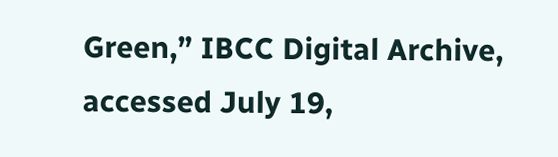Green,” IBCC Digital Archive, accessed July 19,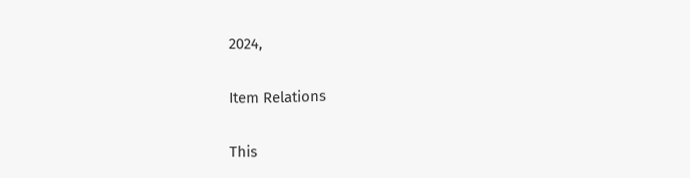2024,

Item Relations

This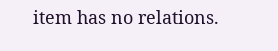item has no relations.